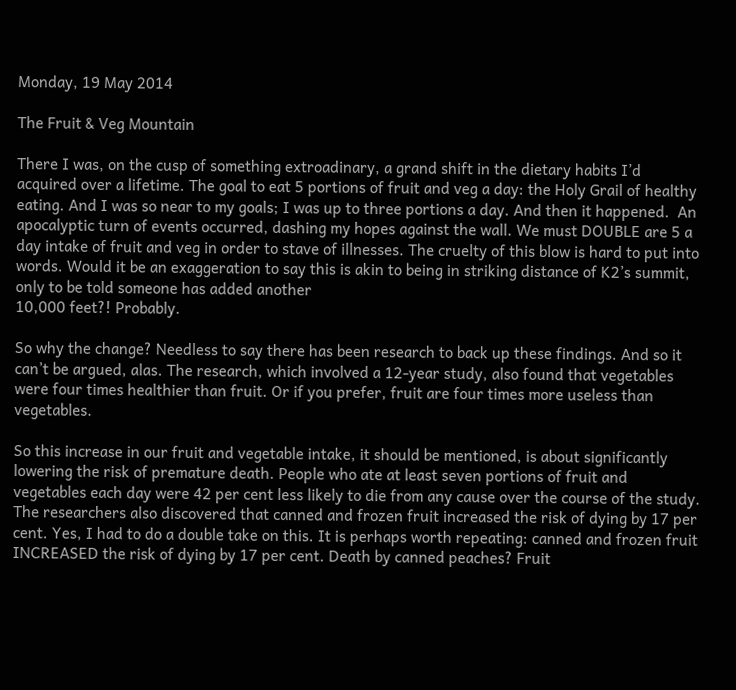Monday, 19 May 2014

The Fruit & Veg Mountain

There I was, on the cusp of something extroadinary, a grand shift in the dietary habits I’d acquired over a lifetime. The goal to eat 5 portions of fruit and veg a day: the Holy Grail of healthy eating. And I was so near to my goals; I was up to three portions a day. And then it happened.  An apocalyptic turn of events occurred, dashing my hopes against the wall. We must DOUBLE are 5 a day intake of fruit and veg in order to stave of illnesses. The cruelty of this blow is hard to put into words. Would it be an exaggeration to say this is akin to being in striking distance of K2’s summit, only to be told someone has added another
10,000 feet?! Probably.

So why the change? Needless to say there has been research to back up these findings. And so it can’t be argued, alas. The research, which involved a 12-year study, also found that vegetables were four times healthier than fruit. Or if you prefer, fruit are four times more useless than vegetables.

So this increase in our fruit and vegetable intake, it should be mentioned, is about significantly lowering the risk of premature death. People who ate at least seven portions of fruit and vegetables each day were 42 per cent less likely to die from any cause over the course of the study. The researchers also discovered that canned and frozen fruit increased the risk of dying by 17 per cent. Yes, I had to do a double take on this. It is perhaps worth repeating: canned and frozen fruit INCREASED the risk of dying by 17 per cent. Death by canned peaches? Fruit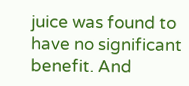juice was found to have no significant benefit. And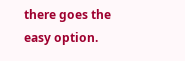there goes the easy option.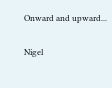Onward and upward...

Nigel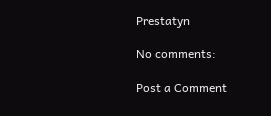Prestatyn

No comments:

Post a Comment